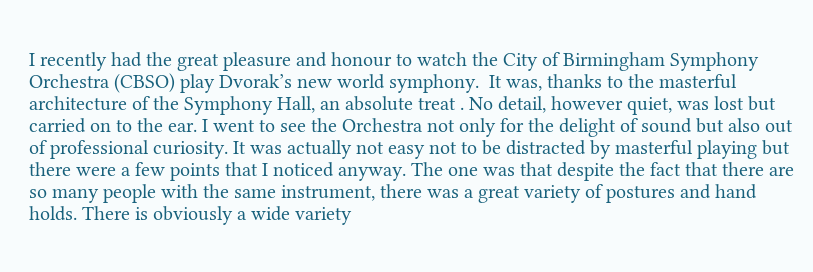I recently had the great pleasure and honour to watch the City of Birmingham Symphony Orchestra (CBSO) play Dvorak’s new world symphony.  It was, thanks to the masterful architecture of the Symphony Hall, an absolute treat . No detail, however quiet, was lost but carried on to the ear. I went to see the Orchestra not only for the delight of sound but also out of professional curiosity. It was actually not easy not to be distracted by masterful playing but there were a few points that I noticed anyway. The one was that despite the fact that there are so many people with the same instrument, there was a great variety of postures and hand holds. There is obviously a wide variety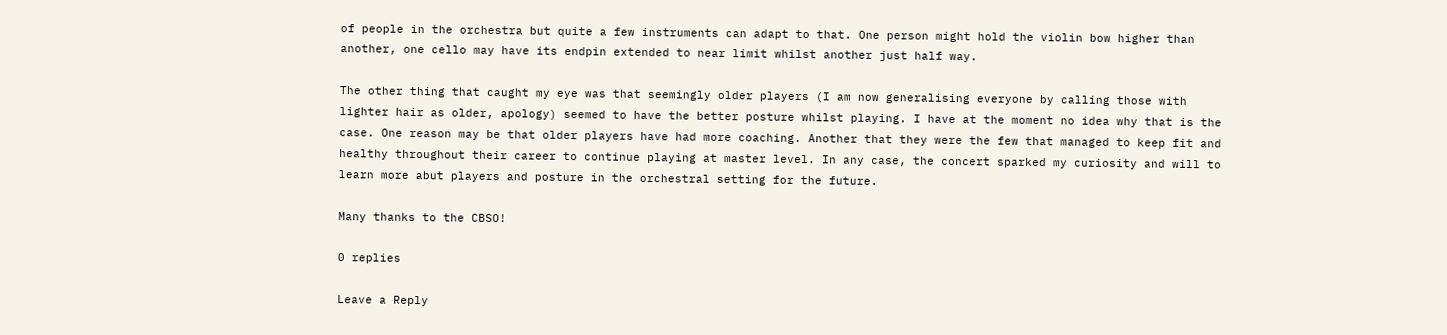of people in the orchestra but quite a few instruments can adapt to that. One person might hold the violin bow higher than another, one cello may have its endpin extended to near limit whilst another just half way.

The other thing that caught my eye was that seemingly older players (I am now generalising everyone by calling those with lighter hair as older, apology) seemed to have the better posture whilst playing. I have at the moment no idea why that is the case. One reason may be that older players have had more coaching. Another that they were the few that managed to keep fit and healthy throughout their career to continue playing at master level. In any case, the concert sparked my curiosity and will to learn more abut players and posture in the orchestral setting for the future.

Many thanks to the CBSO!

0 replies

Leave a Reply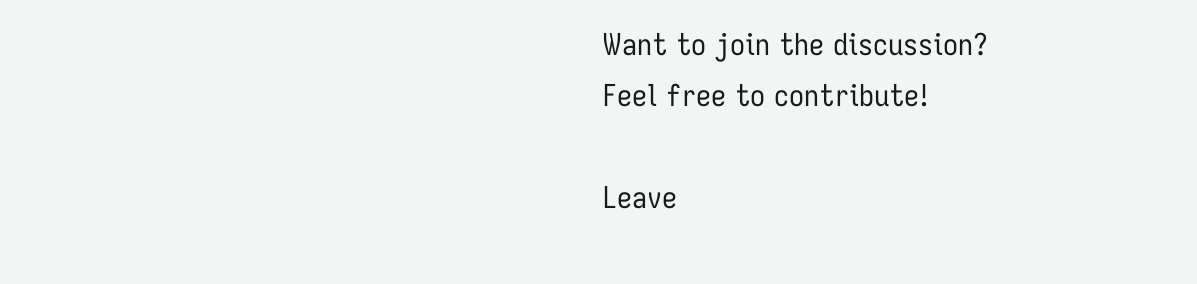Want to join the discussion?
Feel free to contribute!

Leave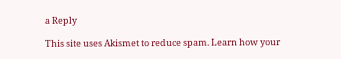a Reply

This site uses Akismet to reduce spam. Learn how your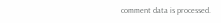comment data is processed.